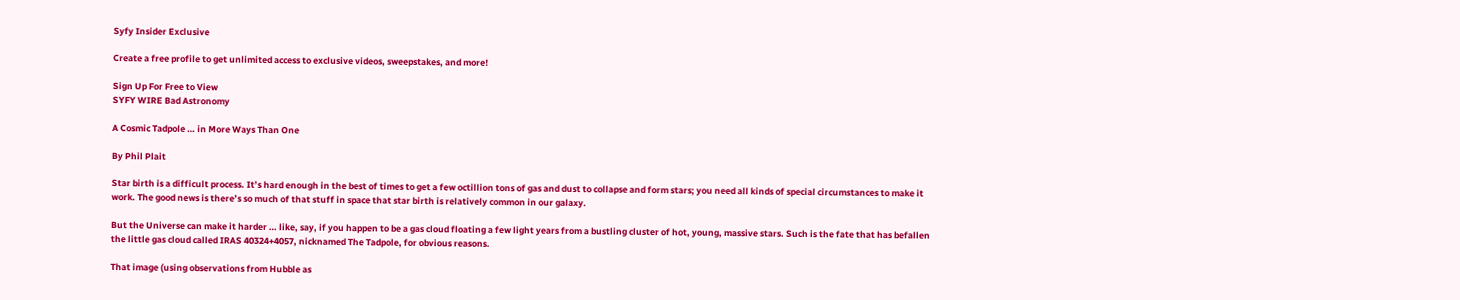Syfy Insider Exclusive

Create a free profile to get unlimited access to exclusive videos, sweepstakes, and more!

Sign Up For Free to View
SYFY WIRE Bad Astronomy

A Cosmic Tadpole … in More Ways Than One

By Phil Plait

Star birth is a difficult process. It’s hard enough in the best of times to get a few octillion tons of gas and dust to collapse and form stars; you need all kinds of special circumstances to make it work. The good news is there’s so much of that stuff in space that star birth is relatively common in our galaxy.

But the Universe can make it harder … like, say, if you happen to be a gas cloud floating a few light years from a bustling cluster of hot, young, massive stars. Such is the fate that has befallen the little gas cloud called IRAS 40324+4057, nicknamed The Tadpole, for obvious reasons.

That image (using observations from Hubble as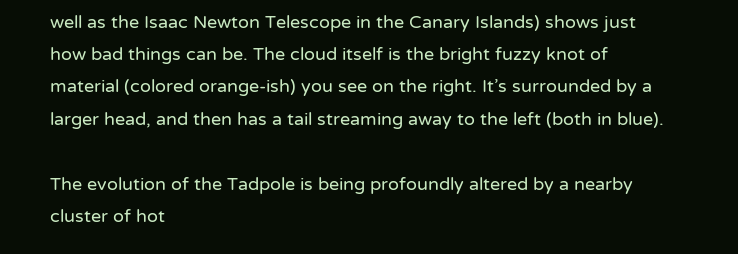well as the Isaac Newton Telescope in the Canary Islands) shows just how bad things can be. The cloud itself is the bright fuzzy knot of material (colored orange-ish) you see on the right. It’s surrounded by a larger head, and then has a tail streaming away to the left (both in blue).

The evolution of the Tadpole is being profoundly altered by a nearby cluster of hot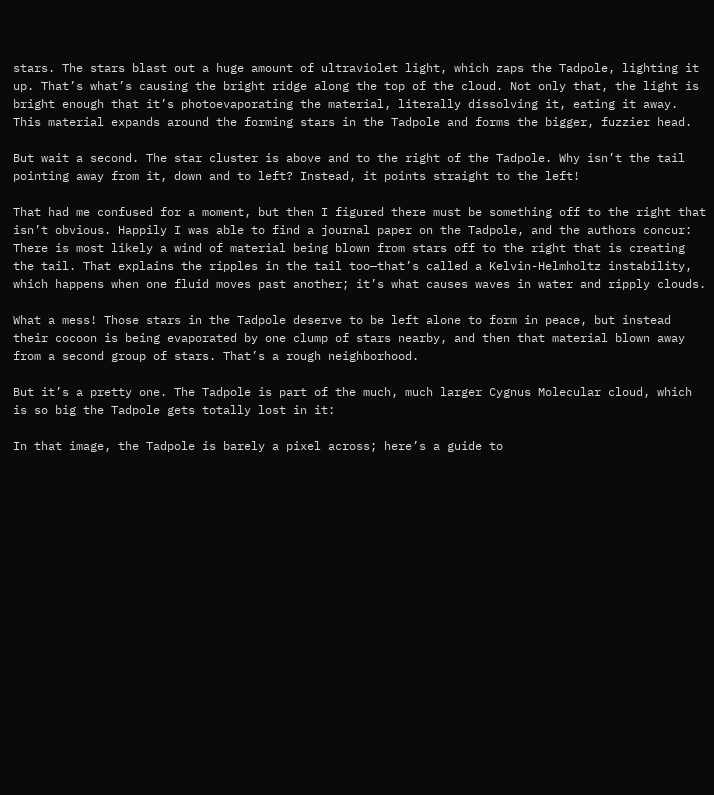stars. The stars blast out a huge amount of ultraviolet light, which zaps the Tadpole, lighting it up. That’s what’s causing the bright ridge along the top of the cloud. Not only that, the light is bright enough that it’s photoevaporating the material, literally dissolving it, eating it away. This material expands around the forming stars in the Tadpole and forms the bigger, fuzzier head.

But wait a second. The star cluster is above and to the right of the Tadpole. Why isn’t the tail pointing away from it, down and to left? Instead, it points straight to the left!

That had me confused for a moment, but then I figured there must be something off to the right that isn’t obvious. Happily I was able to find a journal paper on the Tadpole, and the authors concur: There is most likely a wind of material being blown from stars off to the right that is creating the tail. That explains the ripples in the tail too—that’s called a Kelvin-Helmholtz instability, which happens when one fluid moves past another; it’s what causes waves in water and ripply clouds.

What a mess! Those stars in the Tadpole deserve to be left alone to form in peace, but instead their cocoon is being evaporated by one clump of stars nearby, and then that material blown away from a second group of stars. That’s a rough neighborhood.

But it’s a pretty one. The Tadpole is part of the much, much larger Cygnus Molecular cloud, which is so big the Tadpole gets totally lost in it:

In that image, the Tadpole is barely a pixel across; here’s a guide to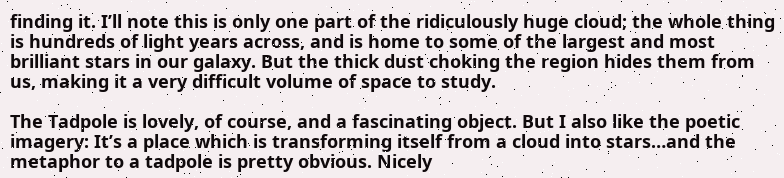finding it. I’ll note this is only one part of the ridiculously huge cloud; the whole thing is hundreds of light years across, and is home to some of the largest and most brilliant stars in our galaxy. But the thick dust choking the region hides them from us, making it a very difficult volume of space to study.

The Tadpole is lovely, of course, and a fascinating object. But I also like the poetic imagery: It’s a place which is transforming itself from a cloud into stars…and the metaphor to a tadpole is pretty obvious. Nicely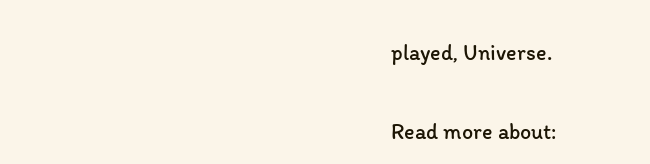played, Universe.

Read more about: